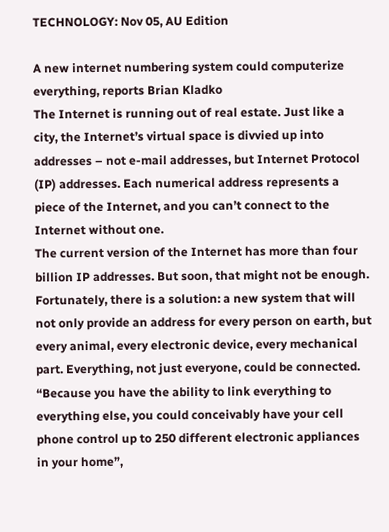TECHNOLOGY: Nov 05, AU Edition

A new internet numbering system could computerize everything, reports Brian Kladko
The Internet is running out of real estate. Just like a city, the Internet’s virtual space is divvied up into addresses – not e-mail addresses, but Internet Protocol (IP) addresses. Each numerical address represents a piece of the Internet, and you can’t connect to the Internet without one.
The current version of the Internet has more than four billion IP addresses. But soon, that might not be enough.
Fortunately, there is a solution: a new system that will not only provide an address for every person on earth, but every animal, every electronic device, every mechanical part. Everything, not just everyone, could be connected.
“Because you have the ability to link everything to everything else, you could conceivably have your cell phone control up to 250 different electronic appliances in your home”,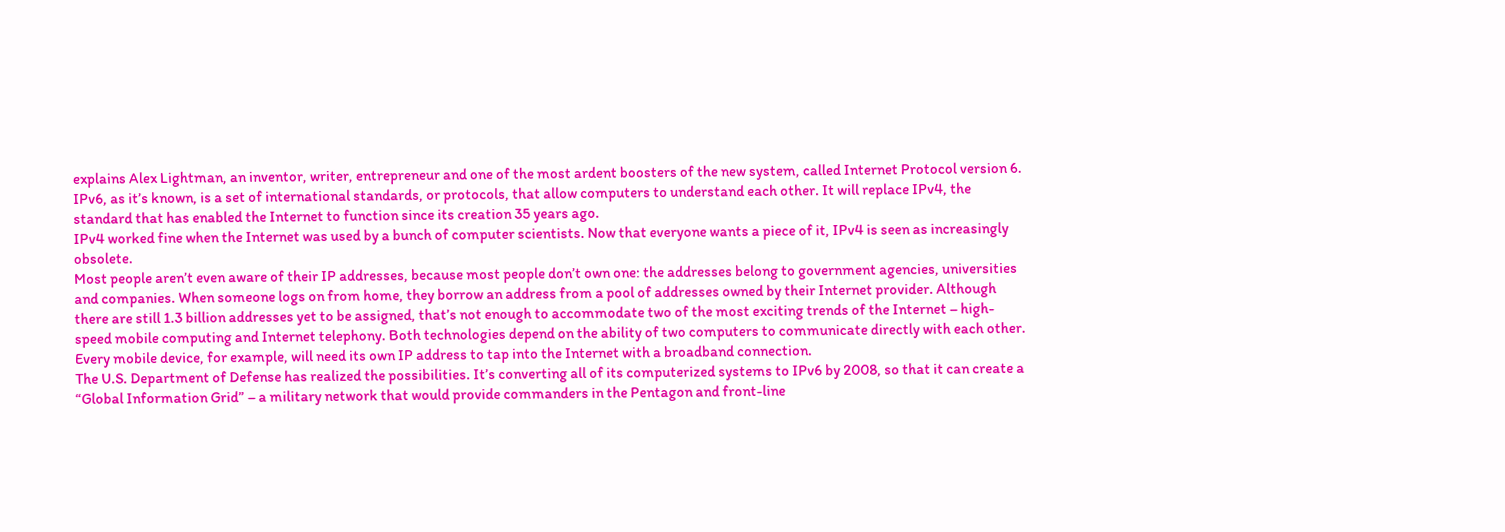explains Alex Lightman, an inventor, writer, entrepreneur and one of the most ardent boosters of the new system, called Internet Protocol version 6.
IPv6, as it’s known, is a set of international standards, or protocols, that allow computers to understand each other. It will replace IPv4, the standard that has enabled the Internet to function since its creation 35 years ago.
IPv4 worked fine when the Internet was used by a bunch of computer scientists. Now that everyone wants a piece of it, IPv4 is seen as increasingly obsolete.
Most people aren’t even aware of their IP addresses, because most people don’t own one: the addresses belong to government agencies, universities and companies. When someone logs on from home, they borrow an address from a pool of addresses owned by their Internet provider. Although there are still 1.3 billion addresses yet to be assigned, that’s not enough to accommodate two of the most exciting trends of the Internet – high-speed mobile computing and Internet telephony. Both technologies depend on the ability of two computers to communicate directly with each other. Every mobile device, for example, will need its own IP address to tap into the Internet with a broadband connection.
The U.S. Department of Defense has realized the possibilities. It’s converting all of its computerized systems to IPv6 by 2008, so that it can create a “Global Information Grid” – a military network that would provide commanders in the Pentagon and front-line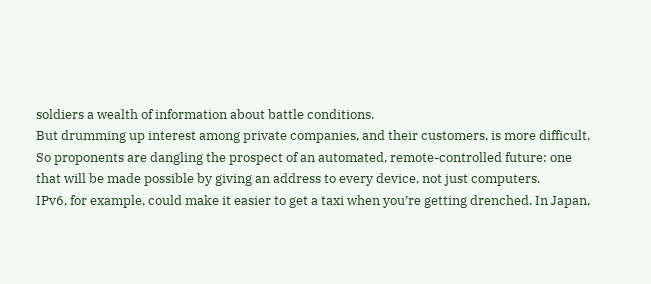soldiers a wealth of information about battle conditions.
But drumming up interest among private companies, and their customers, is more difficult. So proponents are dangling the prospect of an automated, remote-controlled future: one that will be made possible by giving an address to every device, not just computers.
IPv6, for example, could make it easier to get a taxi when you’re getting drenched. In Japan,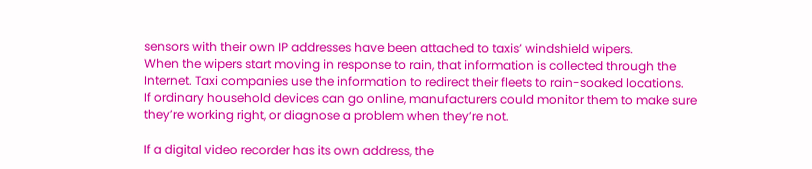sensors with their own IP addresses have been attached to taxis’ windshield wipers.
When the wipers start moving in response to rain, that information is collected through the Internet. Taxi companies use the information to redirect their fleets to rain-soaked locations.
If ordinary household devices can go online, manufacturers could monitor them to make sure they’re working right, or diagnose a problem when they’re not.

If a digital video recorder has its own address, the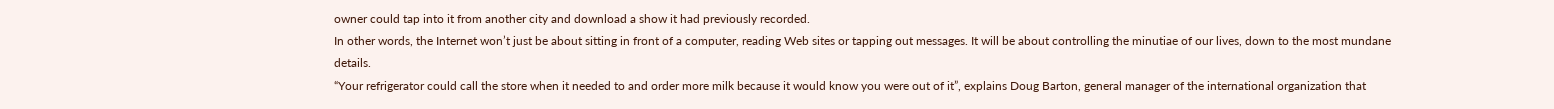owner could tap into it from another city and download a show it had previously recorded.
In other words, the Internet won’t just be about sitting in front of a computer, reading Web sites or tapping out messages. It will be about controlling the minutiae of our lives, down to the most mundane details.
“Your refrigerator could call the store when it needed to and order more milk because it would know you were out of it”, explains Doug Barton, general manager of the international organization that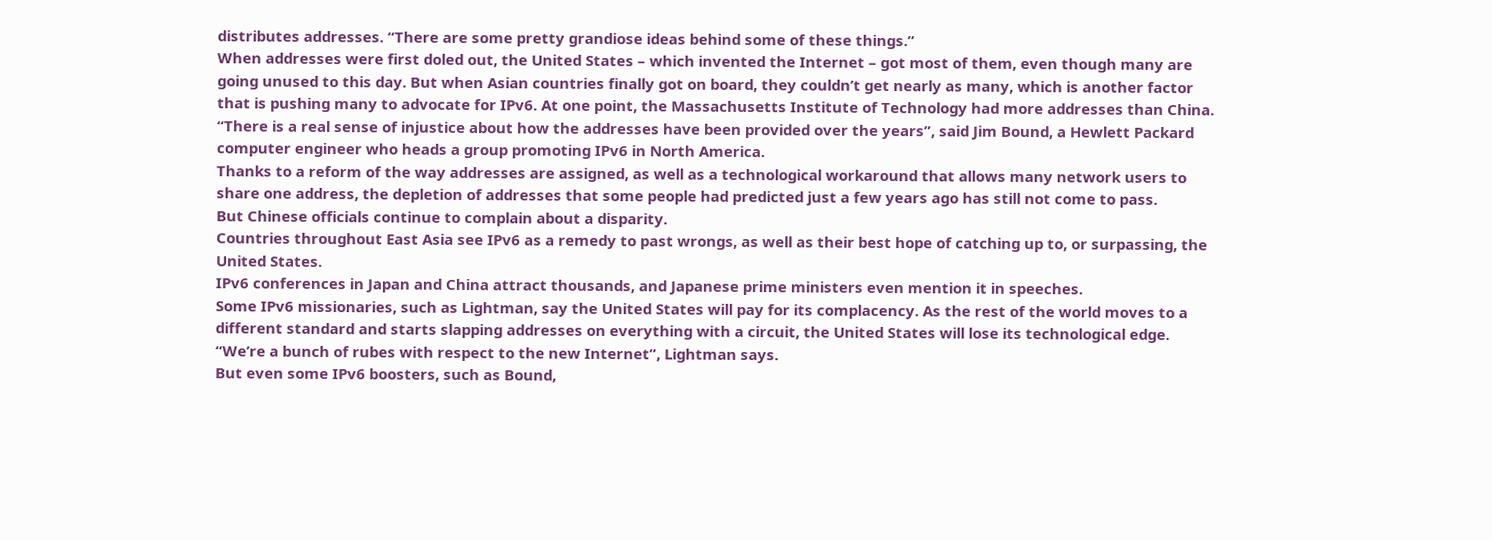distributes addresses. “There are some pretty grandiose ideas behind some of these things.”
When addresses were first doled out, the United States – which invented the Internet – got most of them, even though many are going unused to this day. But when Asian countries finally got on board, they couldn’t get nearly as many, which is another factor that is pushing many to advocate for IPv6. At one point, the Massachusetts Institute of Technology had more addresses than China.
“There is a real sense of injustice about how the addresses have been provided over the years”, said Jim Bound, a Hewlett Packard computer engineer who heads a group promoting IPv6 in North America.
Thanks to a reform of the way addresses are assigned, as well as a technological workaround that allows many network users to share one address, the depletion of addresses that some people had predicted just a few years ago has still not come to pass.
But Chinese officials continue to complain about a disparity.
Countries throughout East Asia see IPv6 as a remedy to past wrongs, as well as their best hope of catching up to, or surpassing, the United States.
IPv6 conferences in Japan and China attract thousands, and Japanese prime ministers even mention it in speeches.
Some IPv6 missionaries, such as Lightman, say the United States will pay for its complacency. As the rest of the world moves to a different standard and starts slapping addresses on everything with a circuit, the United States will lose its technological edge.
“We’re a bunch of rubes with respect to the new Internet”, Lightman says.
But even some IPv6 boosters, such as Bound,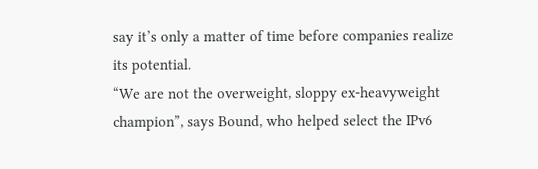say it’s only a matter of time before companies realize its potential.
“We are not the overweight, sloppy ex-heavyweight champion”, says Bound, who helped select the IPv6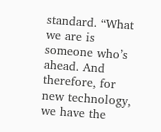standard. “What we are is someone who’s ahead. And therefore, for new technology, we have the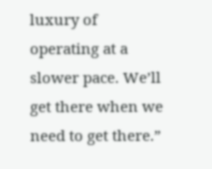luxury of operating at a slower pace. We’ll get there when we need to get there.”